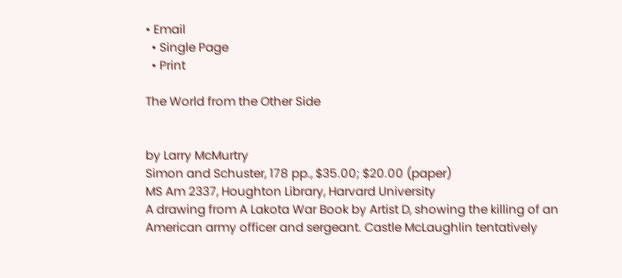• Email
  • Single Page
  • Print

The World from the Other Side


by Larry McMurtry
Simon and Schuster, 178 pp., $35.00; $20.00 (paper)
MS Am 2337, Houghton Library, Harvard University
A drawing from A Lakota War Book by Artist D, showing the killing of an American army officer and sergeant. Castle McLaughlin tentatively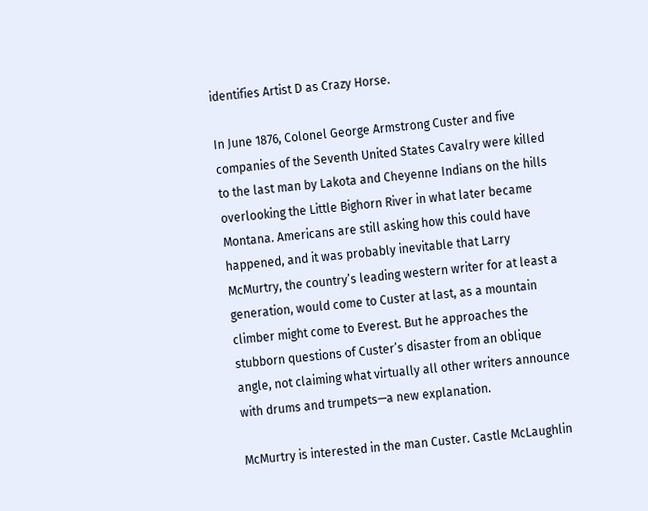identifies Artist D as Crazy Horse.

In June 1876, Colonel George Armstrong Custer and five companies of the Seventh United States Cavalry were killed to the last man by Lakota and Cheyenne Indians on the hills overlooking the Little Bighorn River in what later became Montana. Americans are still asking how this could have happened, and it was probably inevitable that Larry McMurtry, the country’s leading western writer for at least a generation, would come to Custer at last, as a mountain climber might come to Everest. But he approaches the stubborn questions of Custer’s disaster from an oblique angle, not claiming what virtually all other writers announce with drums and trumpets—a new explanation.

McMurtry is interested in the man Custer. Castle McLaughlin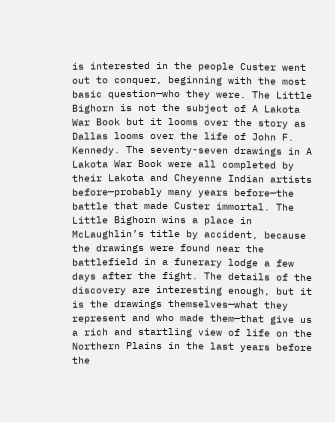is interested in the people Custer went out to conquer, beginning with the most basic question—who they were. The Little Bighorn is not the subject of A Lakota War Book but it looms over the story as Dallas looms over the life of John F. Kennedy. The seventy-seven drawings in A Lakota War Book were all completed by their Lakota and Cheyenne Indian artists before—probably many years before—the battle that made Custer immortal. The Little Bighorn wins a place in McLaughlin’s title by accident, because the drawings were found near the battlefield in a funerary lodge a few days after the fight. The details of the discovery are interesting enough, but it is the drawings themselves—what they represent and who made them—that give us a rich and startling view of life on the Northern Plains in the last years before the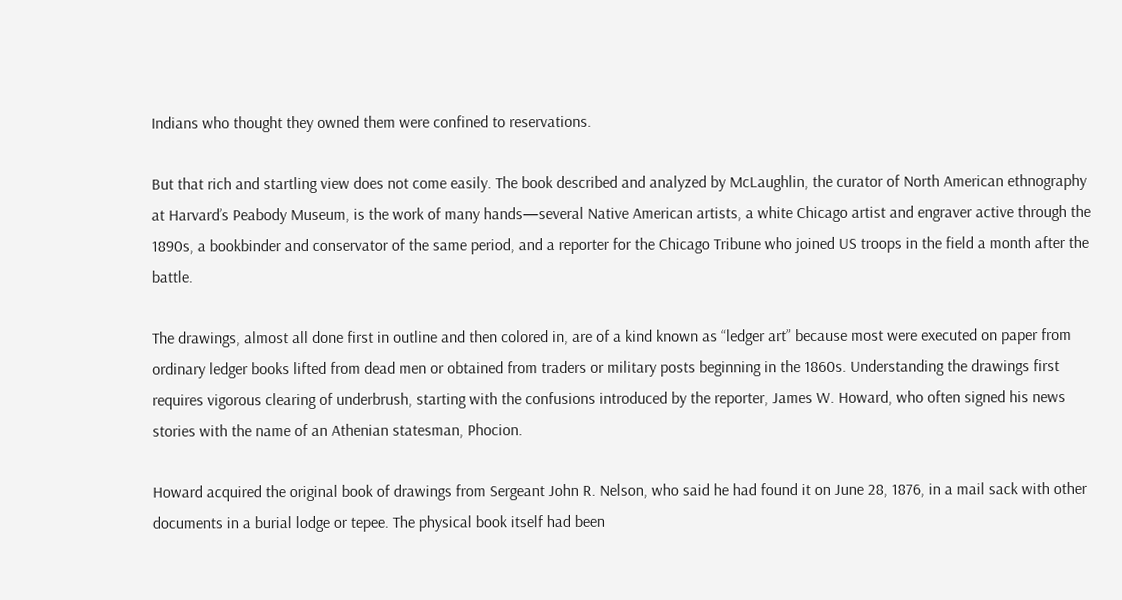Indians who thought they owned them were confined to reservations.

But that rich and startling view does not come easily. The book described and analyzed by McLaughlin, the curator of North American ethnography at Harvard’s Peabody Museum, is the work of many hands—several Native American artists, a white Chicago artist and engraver active through the 1890s, a bookbinder and conservator of the same period, and a reporter for the Chicago Tribune who joined US troops in the field a month after the battle.

The drawings, almost all done first in outline and then colored in, are of a kind known as “ledger art” because most were executed on paper from ordinary ledger books lifted from dead men or obtained from traders or military posts beginning in the 1860s. Understanding the drawings first requires vigorous clearing of underbrush, starting with the confusions introduced by the reporter, James W. Howard, who often signed his news stories with the name of an Athenian statesman, Phocion.

Howard acquired the original book of drawings from Sergeant John R. Nelson, who said he had found it on June 28, 1876, in a mail sack with other documents in a burial lodge or tepee. The physical book itself had been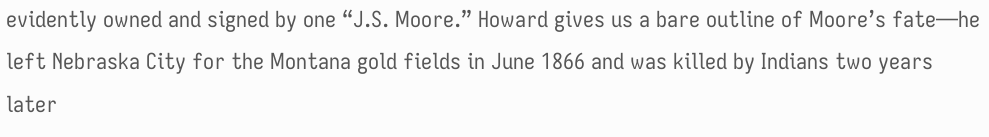evidently owned and signed by one “J.S. Moore.” Howard gives us a bare outline of Moore’s fate—he left Nebraska City for the Montana gold fields in June 1866 and was killed by Indians two years later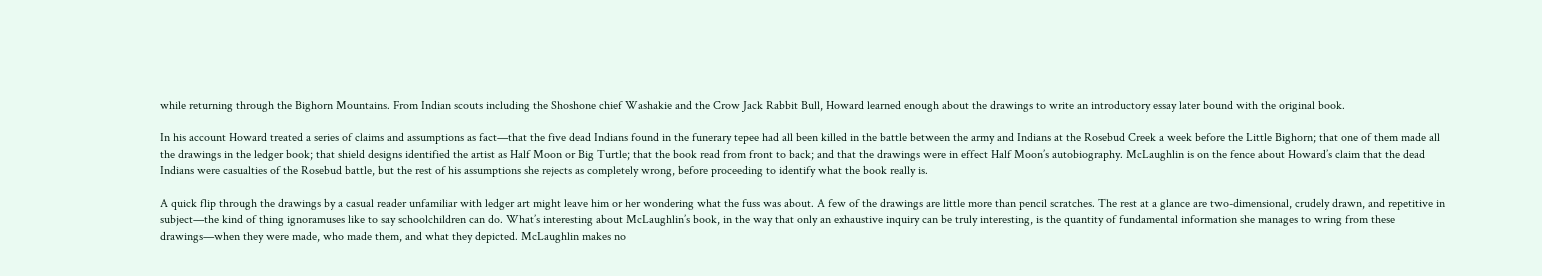while returning through the Bighorn Mountains. From Indian scouts including the Shoshone chief Washakie and the Crow Jack Rabbit Bull, Howard learned enough about the drawings to write an introductory essay later bound with the original book.

In his account Howard treated a series of claims and assumptions as fact—that the five dead Indians found in the funerary tepee had all been killed in the battle between the army and Indians at the Rosebud Creek a week before the Little Bighorn; that one of them made all the drawings in the ledger book; that shield designs identified the artist as Half Moon or Big Turtle; that the book read from front to back; and that the drawings were in effect Half Moon’s autobiography. McLaughlin is on the fence about Howard’s claim that the dead Indians were casualties of the Rosebud battle, but the rest of his assumptions she rejects as completely wrong, before proceeding to identify what the book really is.

A quick flip through the drawings by a casual reader unfamiliar with ledger art might leave him or her wondering what the fuss was about. A few of the drawings are little more than pencil scratches. The rest at a glance are two-dimensional, crudely drawn, and repetitive in subject—the kind of thing ignoramuses like to say schoolchildren can do. What’s interesting about McLaughlin’s book, in the way that only an exhaustive inquiry can be truly interesting, is the quantity of fundamental information she manages to wring from these drawings—when they were made, who made them, and what they depicted. McLaughlin makes no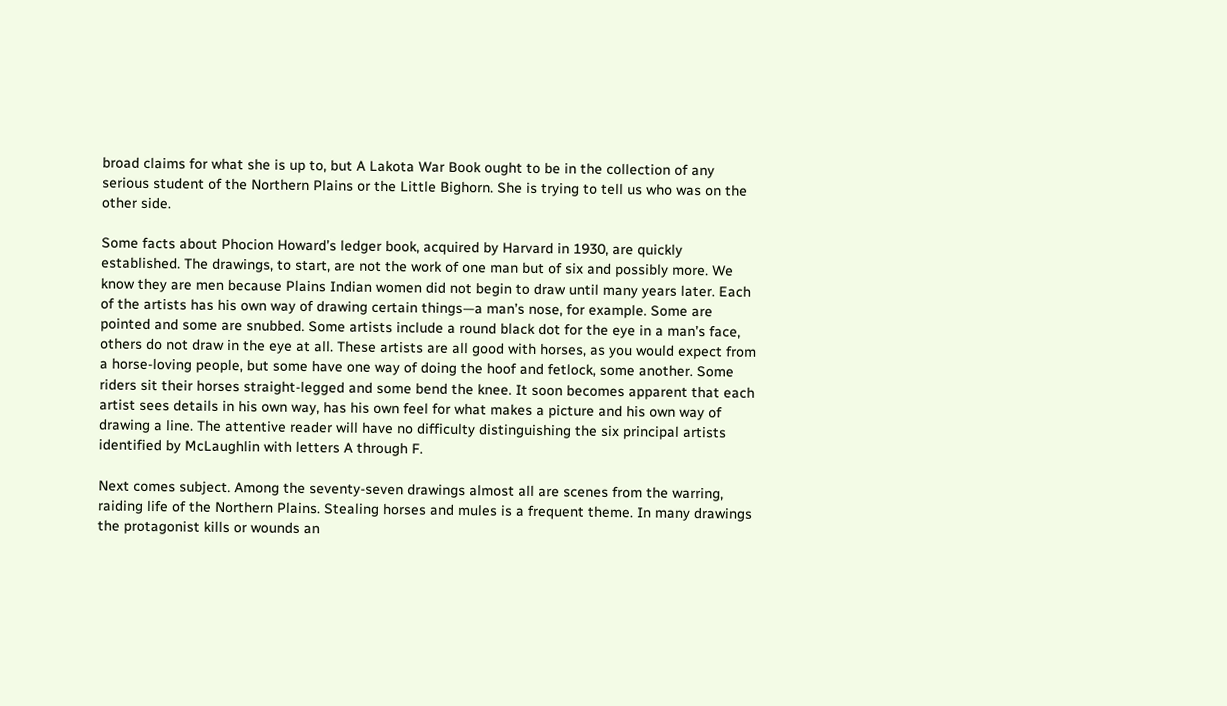broad claims for what she is up to, but A Lakota War Book ought to be in the collection of any serious student of the Northern Plains or the Little Bighorn. She is trying to tell us who was on the other side.

Some facts about Phocion Howard’s ledger book, acquired by Harvard in 1930, are quickly established. The drawings, to start, are not the work of one man but of six and possibly more. We know they are men because Plains Indian women did not begin to draw until many years later. Each of the artists has his own way of drawing certain things—a man’s nose, for example. Some are pointed and some are snubbed. Some artists include a round black dot for the eye in a man’s face, others do not draw in the eye at all. These artists are all good with horses, as you would expect from a horse-loving people, but some have one way of doing the hoof and fetlock, some another. Some riders sit their horses straight-legged and some bend the knee. It soon becomes apparent that each artist sees details in his own way, has his own feel for what makes a picture and his own way of drawing a line. The attentive reader will have no difficulty distinguishing the six principal artists identified by McLaughlin with letters A through F.

Next comes subject. Among the seventy-seven drawings almost all are scenes from the warring, raiding life of the Northern Plains. Stealing horses and mules is a frequent theme. In many drawings the protagonist kills or wounds an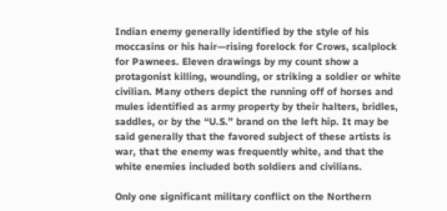Indian enemy generally identified by the style of his moccasins or his hair—rising forelock for Crows, scalplock for Pawnees. Eleven drawings by my count show a protagonist killing, wounding, or striking a soldier or white civilian. Many others depict the running off of horses and mules identified as army property by their halters, bridles, saddles, or by the “U.S.” brand on the left hip. It may be said generally that the favored subject of these artists is war, that the enemy was frequently white, and that the white enemies included both soldiers and civilians.

Only one significant military conflict on the Northern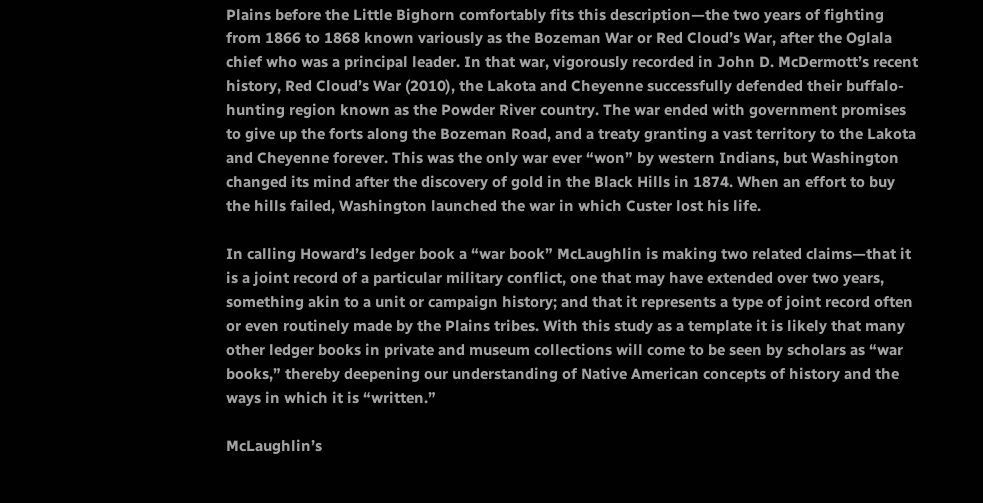Plains before the Little Bighorn comfortably fits this description—the two years of fighting from 1866 to 1868 known variously as the Bozeman War or Red Cloud’s War, after the Oglala chief who was a principal leader. In that war, vigorously recorded in John D. McDermott’s recent history, Red Cloud’s War (2010), the Lakota and Cheyenne successfully defended their buffalo-hunting region known as the Powder River country. The war ended with government promises to give up the forts along the Bozeman Road, and a treaty granting a vast territory to the Lakota and Cheyenne forever. This was the only war ever “won” by western Indians, but Washington changed its mind after the discovery of gold in the Black Hills in 1874. When an effort to buy the hills failed, Washington launched the war in which Custer lost his life.

In calling Howard’s ledger book a “war book” McLaughlin is making two related claims—that it is a joint record of a particular military conflict, one that may have extended over two years, something akin to a unit or campaign history; and that it represents a type of joint record often or even routinely made by the Plains tribes. With this study as a template it is likely that many other ledger books in private and museum collections will come to be seen by scholars as “war books,” thereby deepening our understanding of Native American concepts of history and the ways in which it is “written.”

McLaughlin’s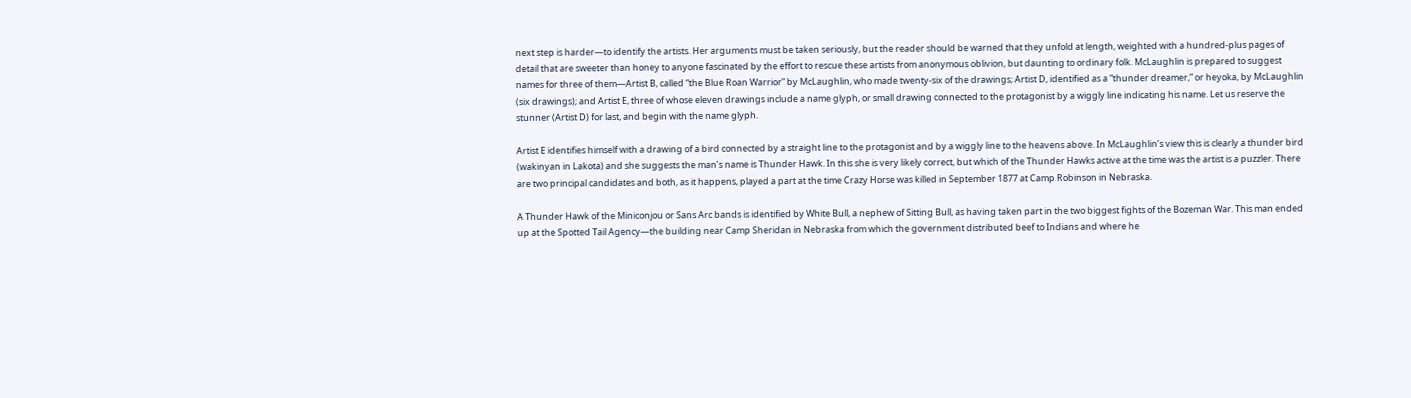next step is harder—to identify the artists. Her arguments must be taken seriously, but the reader should be warned that they unfold at length, weighted with a hundred-plus pages of detail that are sweeter than honey to anyone fascinated by the effort to rescue these artists from anonymous oblivion, but daunting to ordinary folk. McLaughlin is prepared to suggest names for three of them—Artist B, called “the Blue Roan Warrior” by McLaughlin, who made twenty-six of the drawings; Artist D, identified as a “thunder dreamer,” or heyoka, by McLaughlin (six drawings); and Artist E, three of whose eleven drawings include a name glyph, or small drawing connected to the protagonist by a wiggly line indicating his name. Let us reserve the stunner (Artist D) for last, and begin with the name glyph.

Artist E identifies himself with a drawing of a bird connected by a straight line to the protagonist and by a wiggly line to the heavens above. In McLaughlin’s view this is clearly a thunder bird (wakinyan in Lakota) and she suggests the man’s name is Thunder Hawk. In this she is very likely correct, but which of the Thunder Hawks active at the time was the artist is a puzzler. There are two principal candidates and both, as it happens, played a part at the time Crazy Horse was killed in September 1877 at Camp Robinson in Nebraska.

A Thunder Hawk of the Miniconjou or Sans Arc bands is identified by White Bull, a nephew of Sitting Bull, as having taken part in the two biggest fights of the Bozeman War. This man ended up at the Spotted Tail Agency—the building near Camp Sheridan in Nebraska from which the government distributed beef to Indians and where he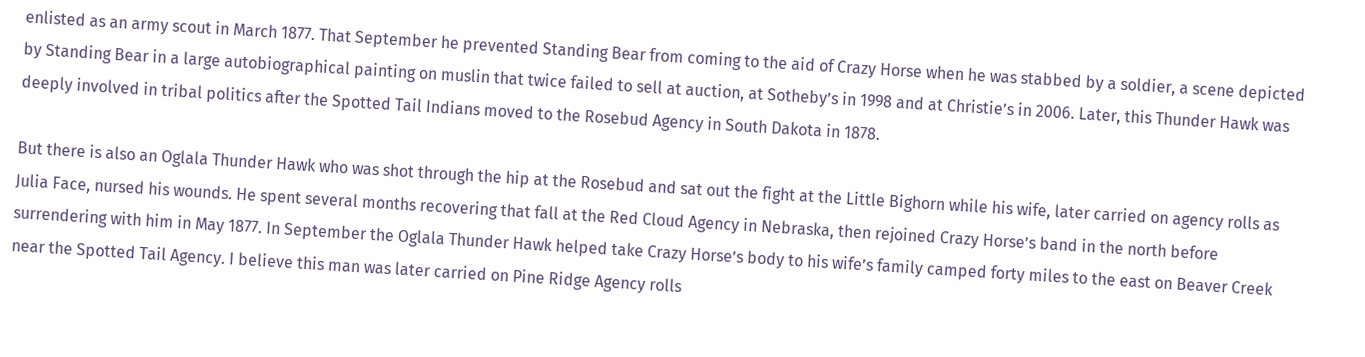enlisted as an army scout in March 1877. That September he prevented Standing Bear from coming to the aid of Crazy Horse when he was stabbed by a soldier, a scene depicted by Standing Bear in a large autobiographical painting on muslin that twice failed to sell at auction, at Sotheby’s in 1998 and at Christie’s in 2006. Later, this Thunder Hawk was deeply involved in tribal politics after the Spotted Tail Indians moved to the Rosebud Agency in South Dakota in 1878.

But there is also an Oglala Thunder Hawk who was shot through the hip at the Rosebud and sat out the fight at the Little Bighorn while his wife, later carried on agency rolls as Julia Face, nursed his wounds. He spent several months recovering that fall at the Red Cloud Agency in Nebraska, then rejoined Crazy Horse’s band in the north before surrendering with him in May 1877. In September the Oglala Thunder Hawk helped take Crazy Horse’s body to his wife’s family camped forty miles to the east on Beaver Creek near the Spotted Tail Agency. I believe this man was later carried on Pine Ridge Agency rolls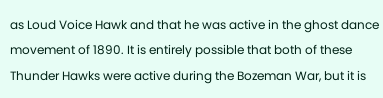as Loud Voice Hawk and that he was active in the ghost dance movement of 1890. It is entirely possible that both of these Thunder Hawks were active during the Bozeman War, but it is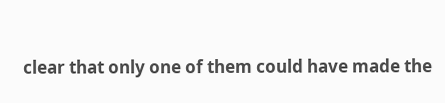clear that only one of them could have made the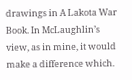drawings in A Lakota War Book. In McLaughlin’s view, as in mine, it would make a difference which.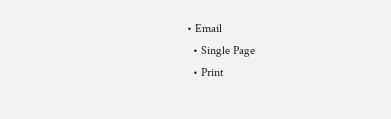• Email
  • Single Page
  • Print